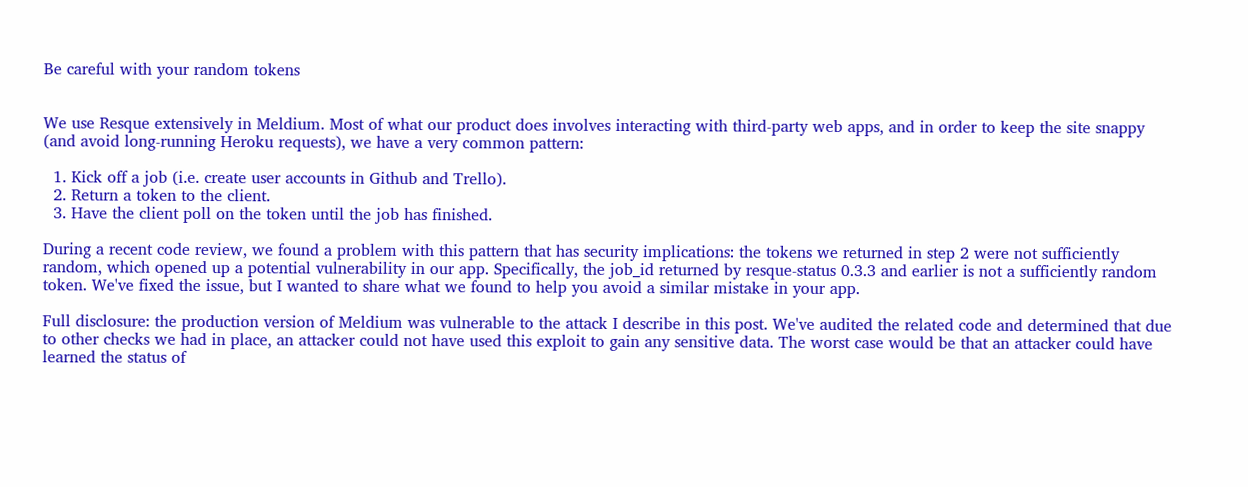Be careful with your random tokens


We use Resque extensively in Meldium. Most of what our product does involves interacting with third-party web apps, and in order to keep the site snappy (and avoid long-running Heroku requests), we have a very common pattern:

  1. Kick off a job (i.e. create user accounts in Github and Trello).
  2. Return a token to the client.
  3. Have the client poll on the token until the job has finished.

During a recent code review, we found a problem with this pattern that has security implications: the tokens we returned in step 2 were not sufficiently random, which opened up a potential vulnerability in our app. Specifically, the job_id returned by resque-status 0.3.3 and earlier is not a sufficiently random token. We've fixed the issue, but I wanted to share what we found to help you avoid a similar mistake in your app.

Full disclosure: the production version of Meldium was vulnerable to the attack I describe in this post. We've audited the related code and determined that due to other checks we had in place, an attacker could not have used this exploit to gain any sensitive data. The worst case would be that an attacker could have learned the status of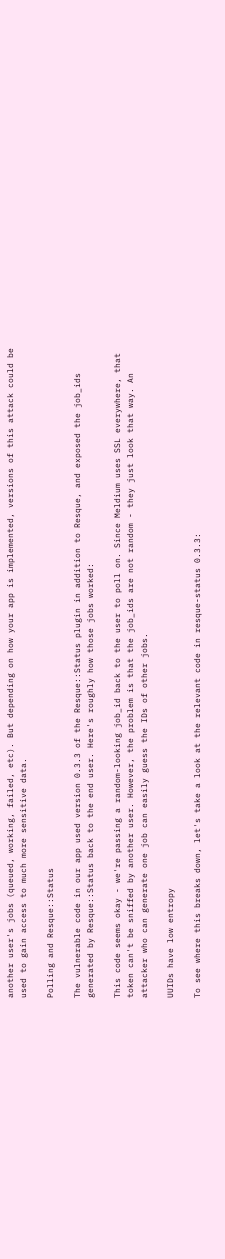another user's jobs (queued, working, failed, etc). But depending on how your app is implemented, versions of this attack could be used to gain access to much more sensitive data.

Polling and Resque::Status

The vulnerable code in our app used version 0.3.3 of the Resque::Status plugin in addition to Resque, and exposed the job_ids generated by Resque::Status back to the end user. Here's roughly how those jobs worked:

This code seems okay - we're passing a random-looking job_id back to the user to poll on. Since Meldium uses SSL everywhere, that token can't be sniffed by another user. However, the problem is that the job_ids are not random - they just look that way. An attacker who can generate one job can easily guess the IDs of other jobs.

UUIDs have low entropy

To see where this breaks down, let's take a look at the relevant code in resque-status 0.3.3: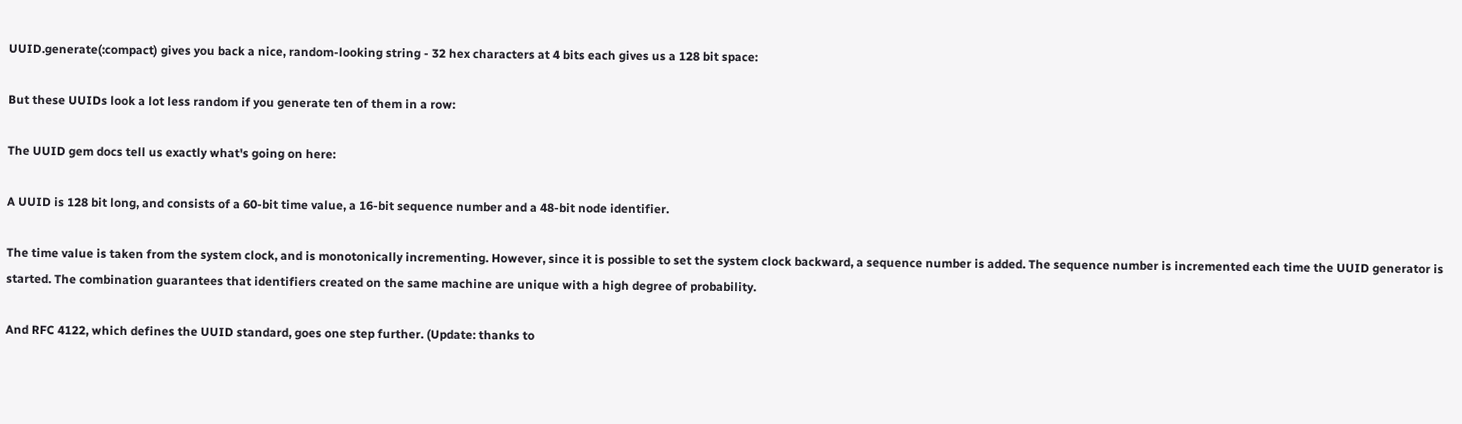UUID.generate(:compact) gives you back a nice, random-looking string - 32 hex characters at 4 bits each gives us a 128 bit space:

But these UUIDs look a lot less random if you generate ten of them in a row:

The UUID gem docs tell us exactly what's going on here:

A UUID is 128 bit long, and consists of a 60-bit time value, a 16-bit sequence number and a 48-bit node identifier.

The time value is taken from the system clock, and is monotonically incrementing. However, since it is possible to set the system clock backward, a sequence number is added. The sequence number is incremented each time the UUID generator is started. The combination guarantees that identifiers created on the same machine are unique with a high degree of probability.

And RFC 4122, which defines the UUID standard, goes one step further. (Update: thanks to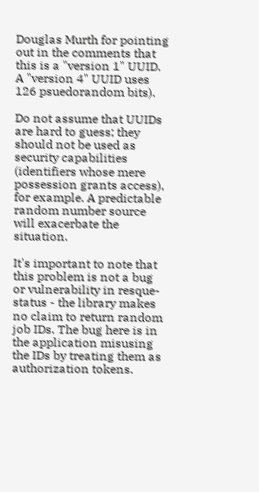Douglas Murth for pointing out in the comments that this is a "version 1" UUID. A "version 4" UUID uses 126 psuedorandom bits).

Do not assume that UUIDs are hard to guess; they should not be used as security capabilities (identifiers whose mere possession grants access), for example. A predictable random number source will exacerbate the situation.

It's important to note that this problem is not a bug or vulnerability in resque-status - the library makes no claim to return random job IDs. The bug here is in the application misusing the IDs by treating them as authorization tokens.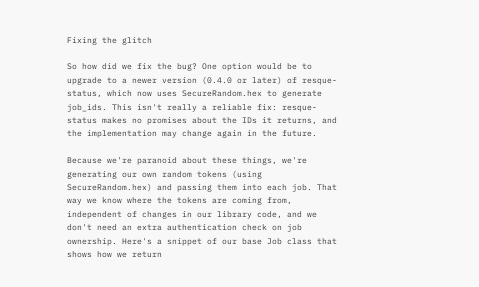Fixing the glitch

So how did we fix the bug? One option would be to upgrade to a newer version (0.4.0 or later) of resque-status, which now uses SecureRandom.hex to generate job_ids. This isn't really a reliable fix: resque-status makes no promises about the IDs it returns, and the implementation may change again in the future.

Because we're paranoid about these things, we're generating our own random tokens (using SecureRandom.hex) and passing them into each job. That way we know where the tokens are coming from, independent of changes in our library code, and we don't need an extra authentication check on job ownership. Here's a snippet of our base Job class that shows how we return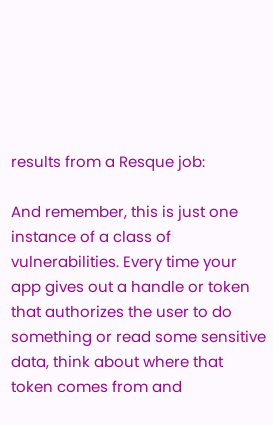results from a Resque job:

And remember, this is just one instance of a class of vulnerabilities. Every time your app gives out a handle or token that authorizes the user to do something or read some sensitive data, think about where that token comes from and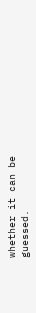whether it can be guessed.